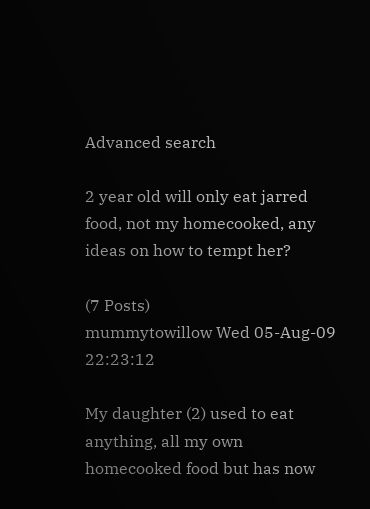Advanced search

2 year old will only eat jarred food, not my homecooked, any ideas on how to tempt her?

(7 Posts)
mummytowillow Wed 05-Aug-09 22:23:12

My daughter (2) used to eat anything, all my own homecooked food but has now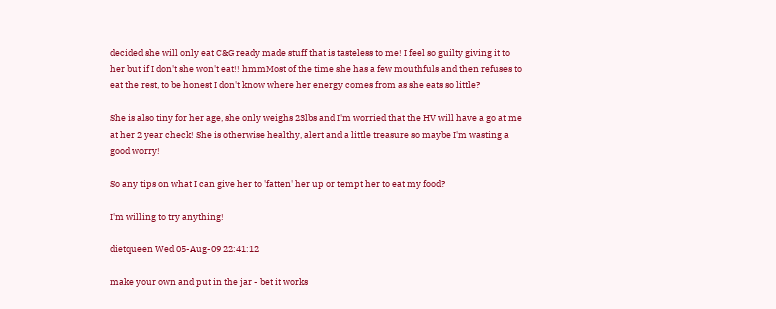decided she will only eat C&G ready made stuff that is tasteless to me! I feel so guilty giving it to her but if I don't she won't eat!! hmmMost of the time she has a few mouthfuls and then refuses to eat the rest, to be honest I don't know where her energy comes from as she eats so little?

She is also tiny for her age, she only weighs 23lbs and I'm worried that the HV will have a go at me at her 2 year check! She is otherwise healthy, alert and a little treasure so maybe I'm wasting a good worry!

So any tips on what I can give her to 'fatten' her up or tempt her to eat my food?

I'm willing to try anything!

dietqueen Wed 05-Aug-09 22:41:12

make your own and put in the jar - bet it works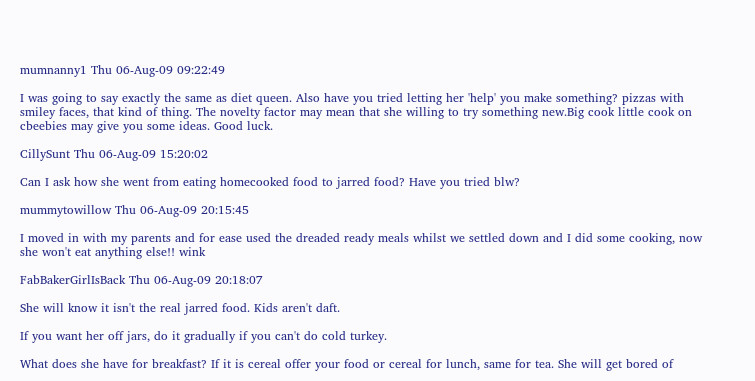mumnanny1 Thu 06-Aug-09 09:22:49

I was going to say exactly the same as diet queen. Also have you tried letting her 'help' you make something? pizzas with smiley faces, that kind of thing. The novelty factor may mean that she willing to try something new.Big cook little cook on cbeebies may give you some ideas. Good luck.

CillySunt Thu 06-Aug-09 15:20:02

Can I ask how she went from eating homecooked food to jarred food? Have you tried blw?

mummytowillow Thu 06-Aug-09 20:15:45

I moved in with my parents and for ease used the dreaded ready meals whilst we settled down and I did some cooking, now she won't eat anything else!! wink

FabBakerGirlIsBack Thu 06-Aug-09 20:18:07

She will know it isn't the real jarred food. Kids aren't daft.

If you want her off jars, do it gradually if you can't do cold turkey.

What does she have for breakfast? If it is cereal offer your food or cereal for lunch, same for tea. She will get bored of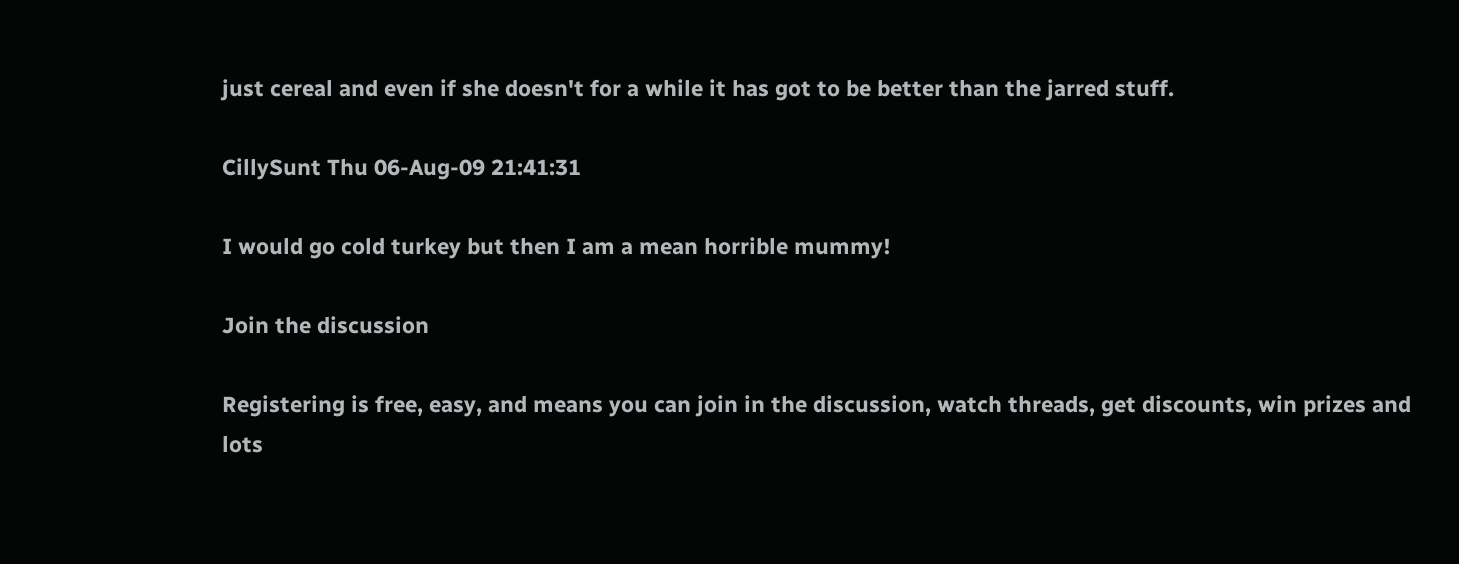just cereal and even if she doesn't for a while it has got to be better than the jarred stuff.

CillySunt Thu 06-Aug-09 21:41:31

I would go cold turkey but then I am a mean horrible mummy!

Join the discussion

Registering is free, easy, and means you can join in the discussion, watch threads, get discounts, win prizes and lots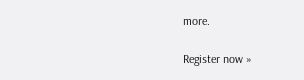more.

Register now »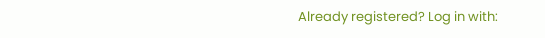Already registered? Log in with: